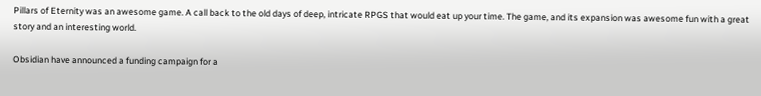Pillars of Eternity was an awesome game. A call back to the old days of deep, intricate RPGS that would eat up your time. The game, and its expansion was awesome fun with a great story and an interesting world.

Obsidian have announced a funding campaign for a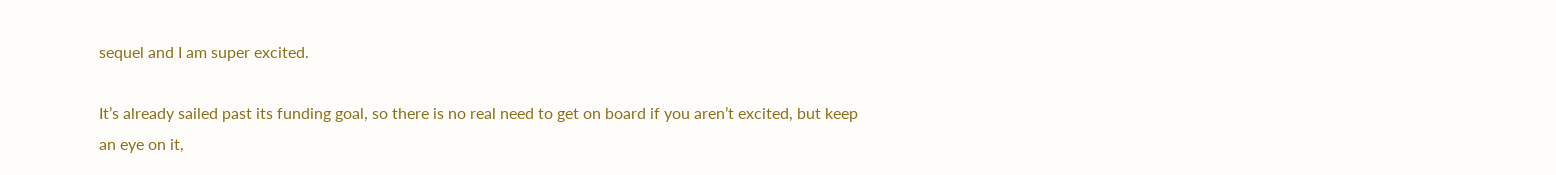sequel and I am super excited.

It’s already sailed past its funding goal, so there is no real need to get on board if you aren’t excited, but keep an eye on it,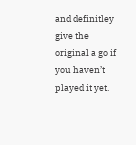and definitley give the original a go if you haven’t played it yet.